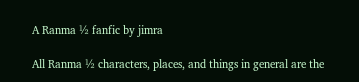A Ranma ½ fanfic by jimra

All Ranma ½ characters, places, and things in general are the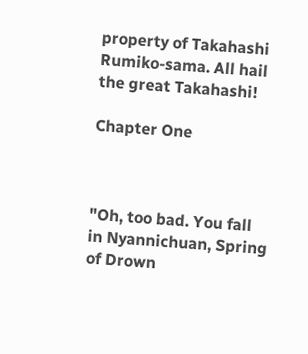property of Takahashi Rumiko-sama. All hail the great Takahashi!

Chapter One



"Oh, too bad. You fall in Nyannichuan, Spring of Drown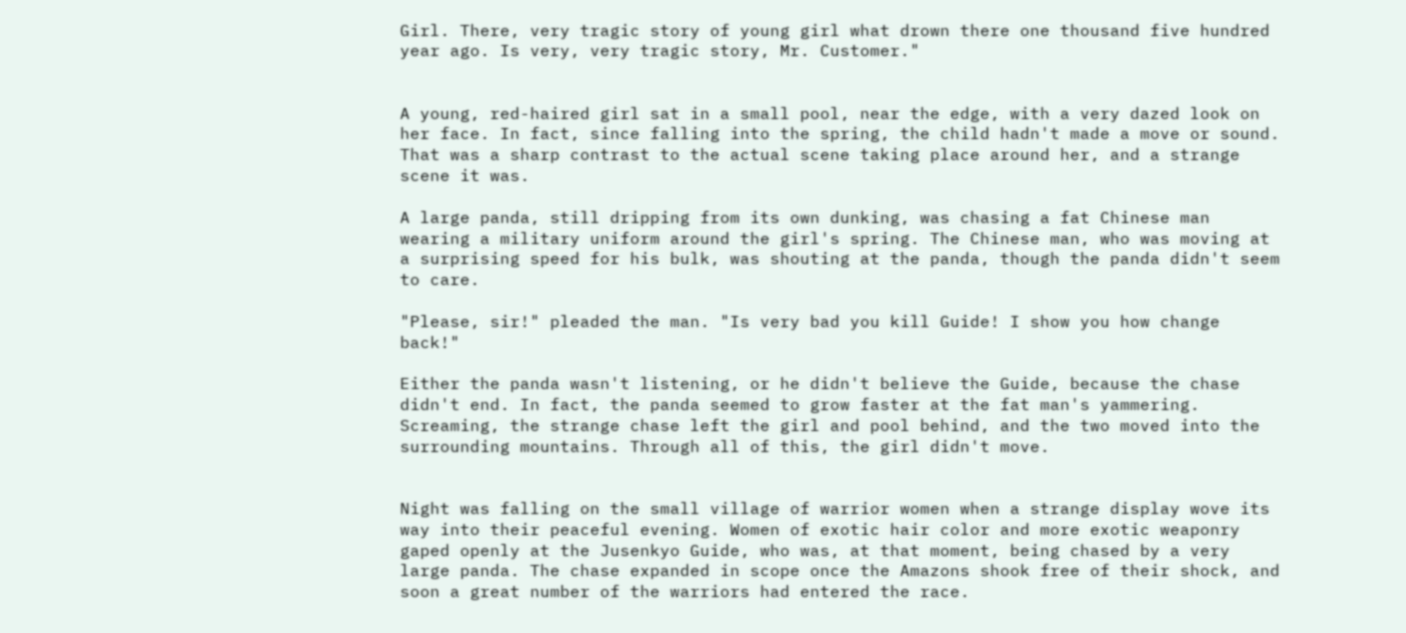Girl. There, very tragic story of young girl what drown there one thousand five hundred year ago. Is very, very tragic story, Mr. Customer."


A young, red-haired girl sat in a small pool, near the edge, with a very dazed look on her face. In fact, since falling into the spring, the child hadn't made a move or sound. That was a sharp contrast to the actual scene taking place around her, and a strange scene it was.

A large panda, still dripping from its own dunking, was chasing a fat Chinese man wearing a military uniform around the girl's spring. The Chinese man, who was moving at a surprising speed for his bulk, was shouting at the panda, though the panda didn't seem to care.

"Please, sir!" pleaded the man. "Is very bad you kill Guide! I show you how change back!"

Either the panda wasn't listening, or he didn't believe the Guide, because the chase didn't end. In fact, the panda seemed to grow faster at the fat man's yammering. Screaming, the strange chase left the girl and pool behind, and the two moved into the surrounding mountains. Through all of this, the girl didn't move.


Night was falling on the small village of warrior women when a strange display wove its way into their peaceful evening. Women of exotic hair color and more exotic weaponry gaped openly at the Jusenkyo Guide, who was, at that moment, being chased by a very large panda. The chase expanded in scope once the Amazons shook free of their shock, and soon a great number of the warriors had entered the race.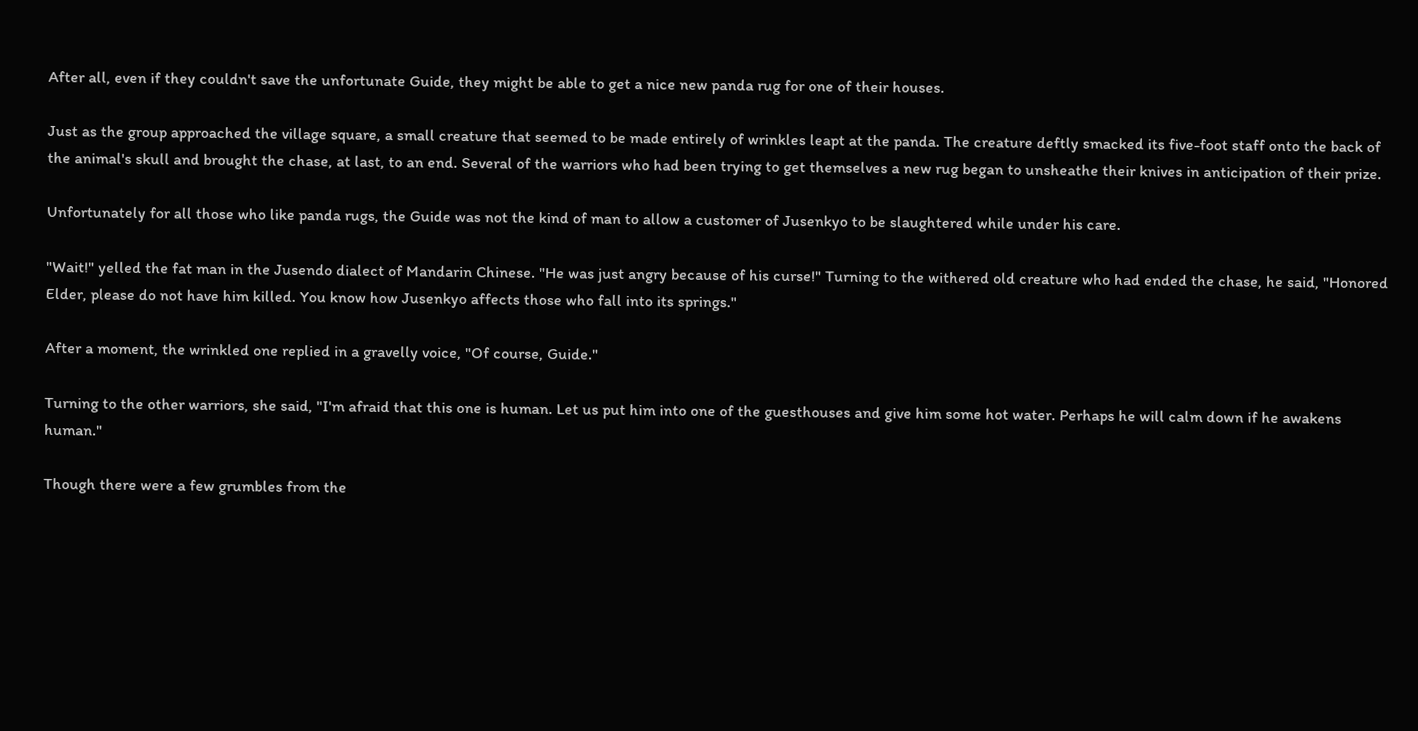After all, even if they couldn't save the unfortunate Guide, they might be able to get a nice new panda rug for one of their houses.

Just as the group approached the village square, a small creature that seemed to be made entirely of wrinkles leapt at the panda. The creature deftly smacked its five-foot staff onto the back of the animal's skull and brought the chase, at last, to an end. Several of the warriors who had been trying to get themselves a new rug began to unsheathe their knives in anticipation of their prize.

Unfortunately for all those who like panda rugs, the Guide was not the kind of man to allow a customer of Jusenkyo to be slaughtered while under his care.

"Wait!" yelled the fat man in the Jusendo dialect of Mandarin Chinese. "He was just angry because of his curse!" Turning to the withered old creature who had ended the chase, he said, "Honored Elder, please do not have him killed. You know how Jusenkyo affects those who fall into its springs."

After a moment, the wrinkled one replied in a gravelly voice, "Of course, Guide."

Turning to the other warriors, she said, "I'm afraid that this one is human. Let us put him into one of the guesthouses and give him some hot water. Perhaps he will calm down if he awakens human."

Though there were a few grumbles from the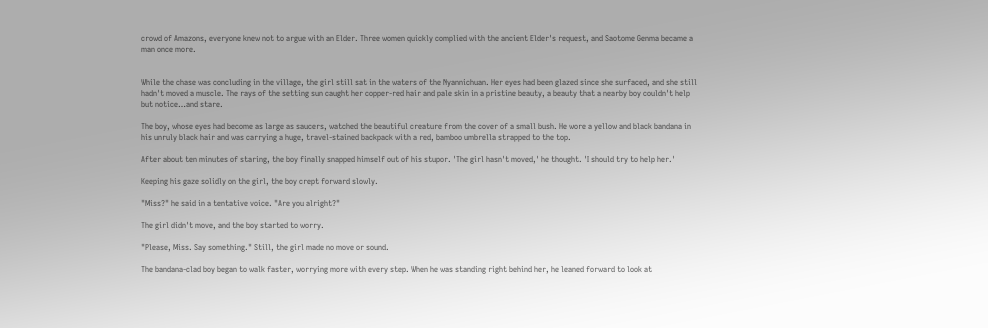crowd of Amazons, everyone knew not to argue with an Elder. Three women quickly complied with the ancient Elder's request, and Saotome Genma became a man once more.


While the chase was concluding in the village, the girl still sat in the waters of the Nyannichuan. Her eyes had been glazed since she surfaced, and she still hadn't moved a muscle. The rays of the setting sun caught her copper-red hair and pale skin in a pristine beauty, a beauty that a nearby boy couldn't help but notice…and stare.

The boy, whose eyes had become as large as saucers, watched the beautiful creature from the cover of a small bush. He wore a yellow and black bandana in his unruly black hair and was carrying a huge, travel-stained backpack with a red, bamboo umbrella strapped to the top.

After about ten minutes of staring, the boy finally snapped himself out of his stupor. 'The girl hasn't moved,' he thought. 'I should try to help her.'

Keeping his gaze solidly on the girl, the boy crept forward slowly.

"Miss?" he said in a tentative voice. "Are you alright?"

The girl didn't move, and the boy started to worry.

"Please, Miss. Say something." Still, the girl made no move or sound.

The bandana-clad boy began to walk faster, worrying more with every step. When he was standing right behind her, he leaned forward to look at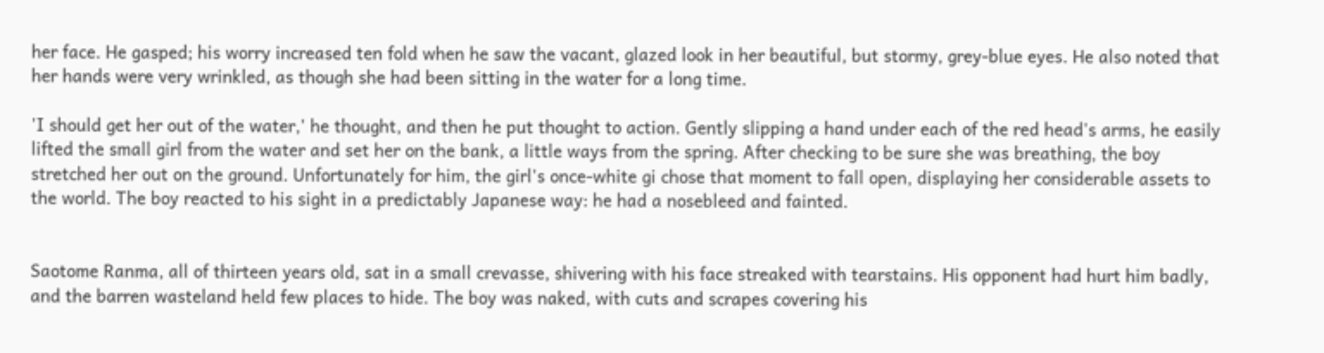her face. He gasped; his worry increased ten fold when he saw the vacant, glazed look in her beautiful, but stormy, grey-blue eyes. He also noted that her hands were very wrinkled, as though she had been sitting in the water for a long time.

'I should get her out of the water,' he thought, and then he put thought to action. Gently slipping a hand under each of the red head's arms, he easily lifted the small girl from the water and set her on the bank, a little ways from the spring. After checking to be sure she was breathing, the boy stretched her out on the ground. Unfortunately for him, the girl's once-white gi chose that moment to fall open, displaying her considerable assets to the world. The boy reacted to his sight in a predictably Japanese way: he had a nosebleed and fainted.


Saotome Ranma, all of thirteen years old, sat in a small crevasse, shivering with his face streaked with tearstains. His opponent had hurt him badly, and the barren wasteland held few places to hide. The boy was naked, with cuts and scrapes covering his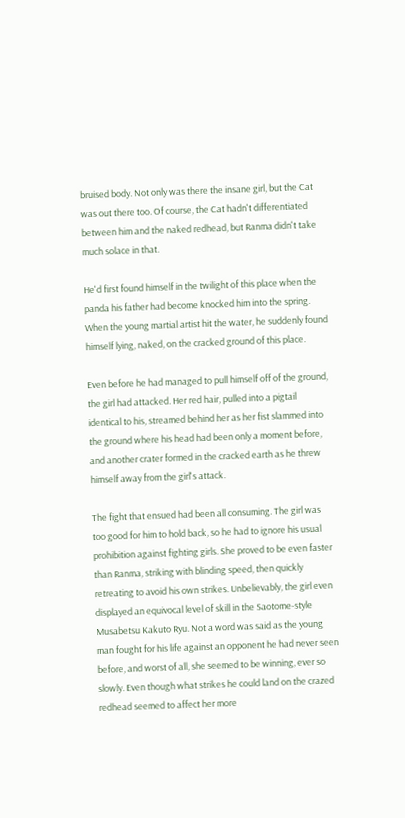bruised body. Not only was there the insane girl, but the Cat was out there too. Of course, the Cat hadn't differentiated between him and the naked redhead, but Ranma didn't take much solace in that.

He'd first found himself in the twilight of this place when the panda his father had become knocked him into the spring. When the young martial artist hit the water, he suddenly found himself lying, naked, on the cracked ground of this place.

Even before he had managed to pull himself off of the ground, the girl had attacked. Her red hair, pulled into a pigtail identical to his, streamed behind her as her fist slammed into the ground where his head had been only a moment before, and another crater formed in the cracked earth as he threw himself away from the girl's attack.

The fight that ensued had been all consuming. The girl was too good for him to hold back, so he had to ignore his usual prohibition against fighting girls. She proved to be even faster than Ranma, striking with blinding speed, then quickly retreating to avoid his own strikes. Unbelievably, the girl even displayed an equivocal level of skill in the Saotome-style Musabetsu Kakuto Ryu. Not a word was said as the young man fought for his life against an opponent he had never seen before, and worst of all, she seemed to be winning, ever so slowly. Even though what strikes he could land on the crazed redhead seemed to affect her more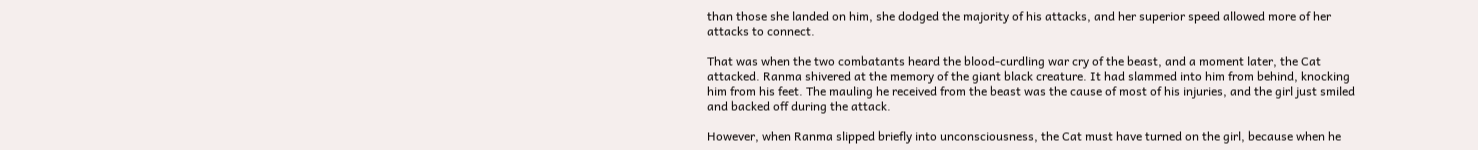than those she landed on him, she dodged the majority of his attacks, and her superior speed allowed more of her attacks to connect.

That was when the two combatants heard the blood-curdling war cry of the beast, and a moment later, the Cat attacked. Ranma shivered at the memory of the giant black creature. It had slammed into him from behind, knocking him from his feet. The mauling he received from the beast was the cause of most of his injuries, and the girl just smiled and backed off during the attack.

However, when Ranma slipped briefly into unconsciousness, the Cat must have turned on the girl, because when he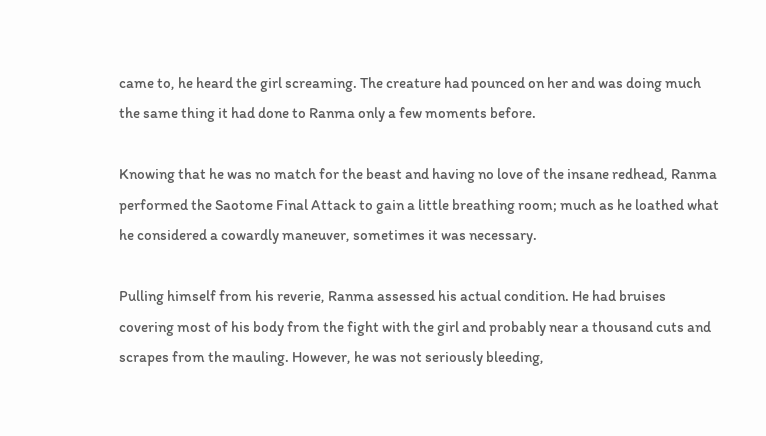came to, he heard the girl screaming. The creature had pounced on her and was doing much the same thing it had done to Ranma only a few moments before.

Knowing that he was no match for the beast and having no love of the insane redhead, Ranma performed the Saotome Final Attack to gain a little breathing room; much as he loathed what he considered a cowardly maneuver, sometimes it was necessary.

Pulling himself from his reverie, Ranma assessed his actual condition. He had bruises covering most of his body from the fight with the girl and probably near a thousand cuts and scrapes from the mauling. However, he was not seriously bleeding,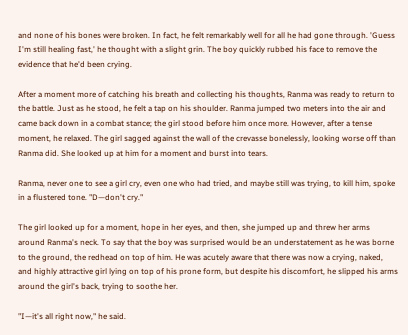and none of his bones were broken. In fact, he felt remarkably well for all he had gone through. 'Guess I'm still healing fast,' he thought with a slight grin. The boy quickly rubbed his face to remove the evidence that he'd been crying.

After a moment more of catching his breath and collecting his thoughts, Ranma was ready to return to the battle. Just as he stood, he felt a tap on his shoulder. Ranma jumped two meters into the air and came back down in a combat stance; the girl stood before him once more. However, after a tense moment, he relaxed. The girl sagged against the wall of the crevasse bonelessly, looking worse off than Ranma did. She looked up at him for a moment and burst into tears.

Ranma, never one to see a girl cry, even one who had tried, and maybe still was trying, to kill him, spoke in a flustered tone. "D—don't cry."

The girl looked up for a moment, hope in her eyes, and then, she jumped up and threw her arms around Ranma's neck. To say that the boy was surprised would be an understatement as he was borne to the ground, the redhead on top of him. He was acutely aware that there was now a crying, naked, and highly attractive girl lying on top of his prone form, but despite his discomfort, he slipped his arms around the girl's back, trying to soothe her.

"I—it's all right now," he said.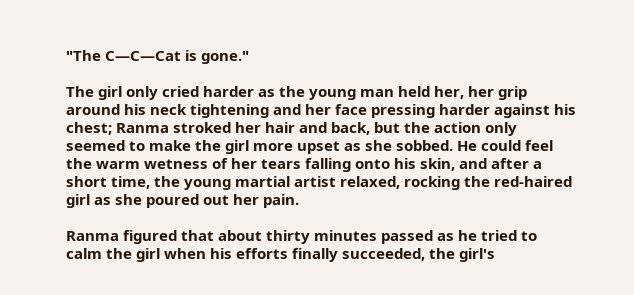"The C—C—Cat is gone."

The girl only cried harder as the young man held her, her grip around his neck tightening and her face pressing harder against his chest; Ranma stroked her hair and back, but the action only seemed to make the girl more upset as she sobbed. He could feel the warm wetness of her tears falling onto his skin, and after a short time, the young martial artist relaxed, rocking the red-haired girl as she poured out her pain.

Ranma figured that about thirty minutes passed as he tried to calm the girl when his efforts finally succeeded, the girl's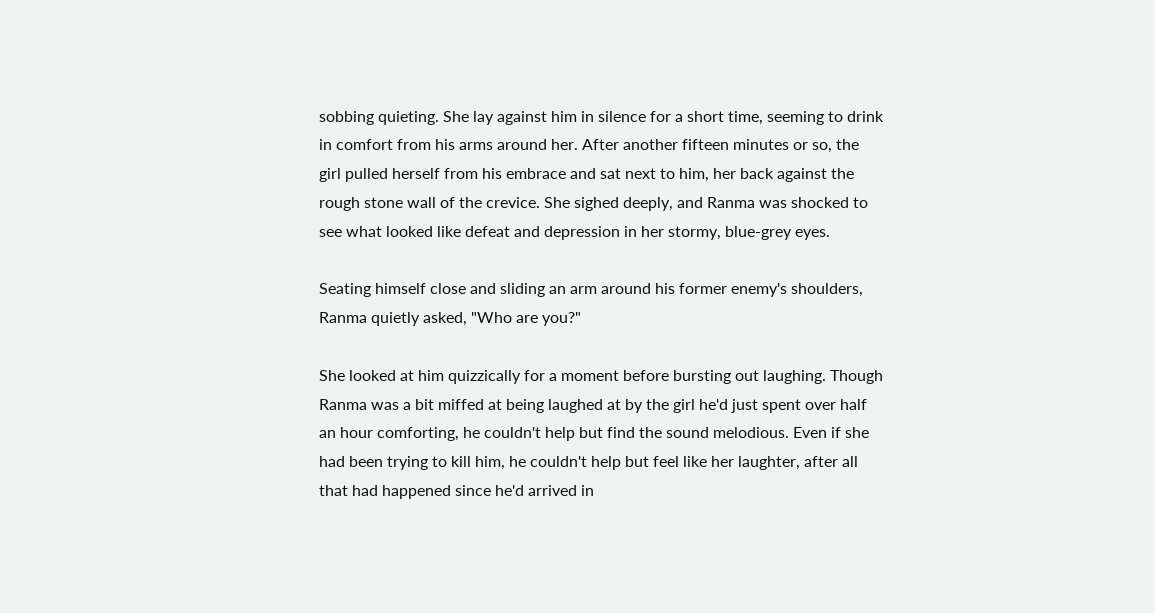sobbing quieting. She lay against him in silence for a short time, seeming to drink in comfort from his arms around her. After another fifteen minutes or so, the girl pulled herself from his embrace and sat next to him, her back against the rough stone wall of the crevice. She sighed deeply, and Ranma was shocked to see what looked like defeat and depression in her stormy, blue-grey eyes.

Seating himself close and sliding an arm around his former enemy's shoulders, Ranma quietly asked, "Who are you?"

She looked at him quizzically for a moment before bursting out laughing. Though Ranma was a bit miffed at being laughed at by the girl he'd just spent over half an hour comforting, he couldn't help but find the sound melodious. Even if she had been trying to kill him, he couldn't help but feel like her laughter, after all that had happened since he'd arrived in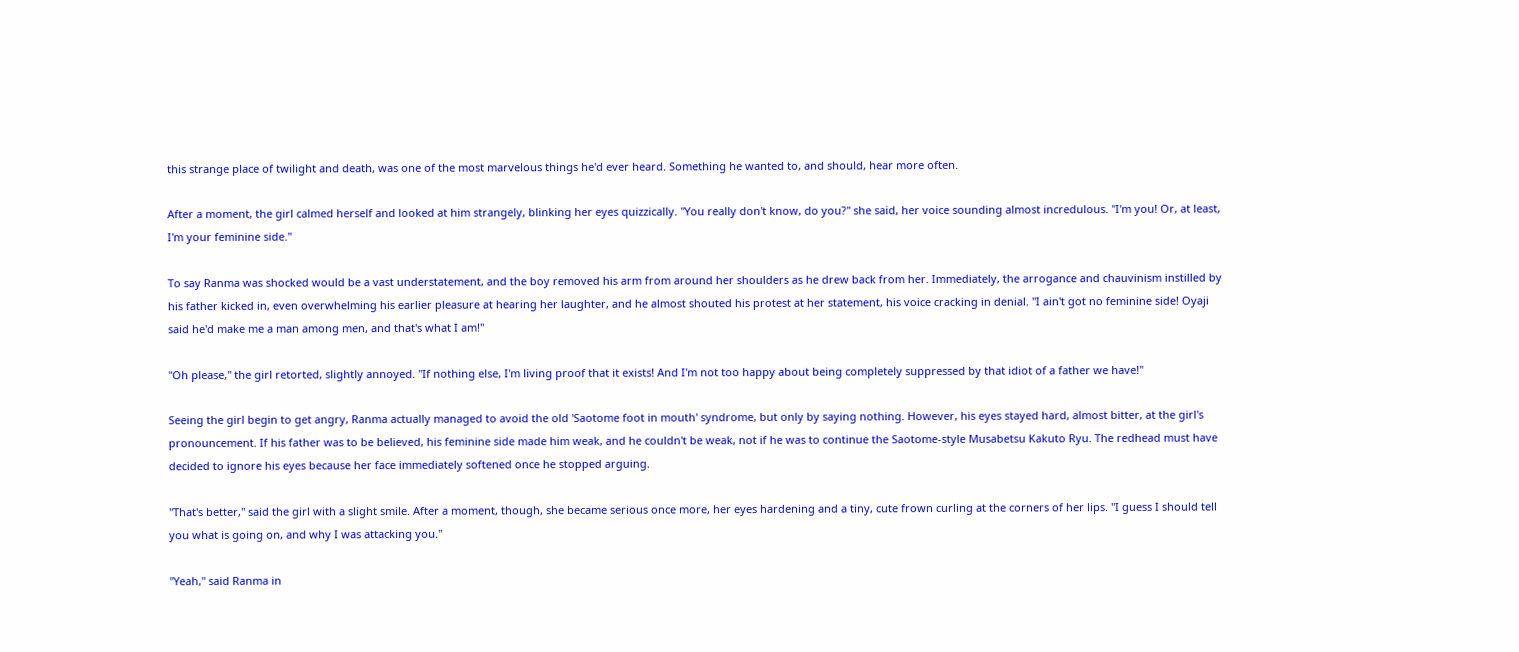this strange place of twilight and death, was one of the most marvelous things he'd ever heard. Something he wanted to, and should, hear more often.

After a moment, the girl calmed herself and looked at him strangely, blinking her eyes quizzically. "You really don't know, do you?" she said, her voice sounding almost incredulous. "I'm you! Or, at least, I'm your feminine side."

To say Ranma was shocked would be a vast understatement, and the boy removed his arm from around her shoulders as he drew back from her. Immediately, the arrogance and chauvinism instilled by his father kicked in, even overwhelming his earlier pleasure at hearing her laughter, and he almost shouted his protest at her statement, his voice cracking in denial. "I ain't got no feminine side! Oyaji said he'd make me a man among men, and that's what I am!"

"Oh please," the girl retorted, slightly annoyed. "If nothing else, I'm living proof that it exists! And I'm not too happy about being completely suppressed by that idiot of a father we have!"

Seeing the girl begin to get angry, Ranma actually managed to avoid the old 'Saotome foot in mouth' syndrome, but only by saying nothing. However, his eyes stayed hard, almost bitter, at the girl's pronouncement. If his father was to be believed, his feminine side made him weak, and he couldn't be weak, not if he was to continue the Saotome-style Musabetsu Kakuto Ryu. The redhead must have decided to ignore his eyes because her face immediately softened once he stopped arguing.

"That's better," said the girl with a slight smile. After a moment, though, she became serious once more, her eyes hardening and a tiny, cute frown curling at the corners of her lips. "I guess I should tell you what is going on, and why I was attacking you."

"Yeah," said Ranma in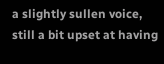a slightly sullen voice, still a bit upset at having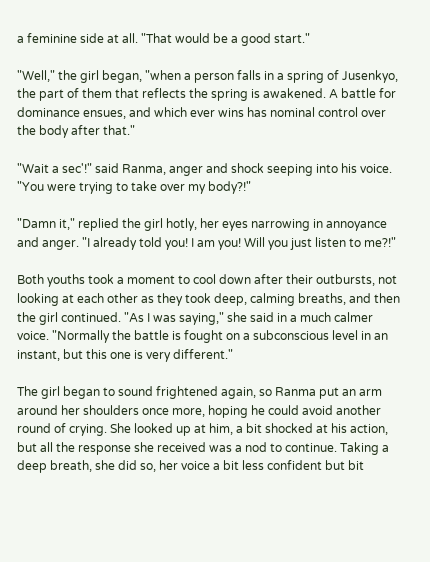a feminine side at all. "That would be a good start."

"Well," the girl began, "when a person falls in a spring of Jusenkyo, the part of them that reflects the spring is awakened. A battle for dominance ensues, and which ever wins has nominal control over the body after that."

"Wait a sec'!" said Ranma, anger and shock seeping into his voice. "You were trying to take over my body?!"

"Damn it," replied the girl hotly, her eyes narrowing in annoyance and anger. "I already told you! I am you! Will you just listen to me?!"

Both youths took a moment to cool down after their outbursts, not looking at each other as they took deep, calming breaths, and then the girl continued. "As I was saying," she said in a much calmer voice. "Normally the battle is fought on a subconscious level in an instant, but this one is very different."

The girl began to sound frightened again, so Ranma put an arm around her shoulders once more, hoping he could avoid another round of crying. She looked up at him, a bit shocked at his action, but all the response she received was a nod to continue. Taking a deep breath, she did so, her voice a bit less confident but bit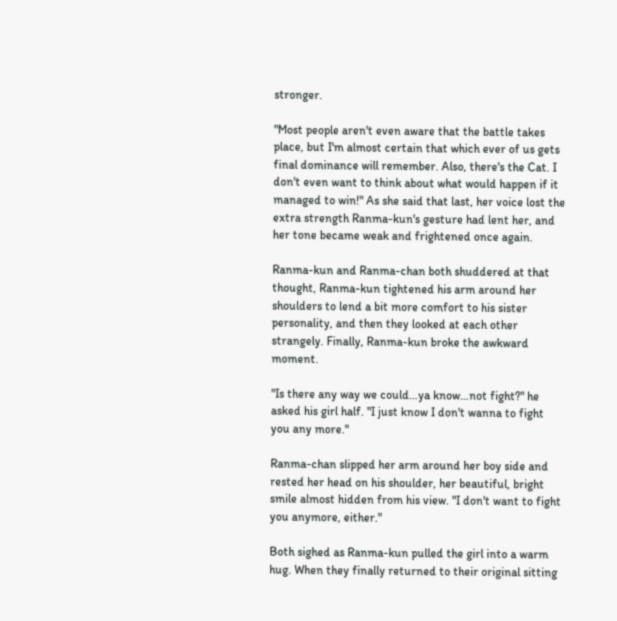stronger.

"Most people aren't even aware that the battle takes place, but I'm almost certain that which ever of us gets final dominance will remember. Also, there's the Cat. I don't even want to think about what would happen if it managed to win!" As she said that last, her voice lost the extra strength Ranma-kun's gesture had lent her, and her tone became weak and frightened once again.

Ranma-kun and Ranma-chan both shuddered at that thought, Ranma-kun tightened his arm around her shoulders to lend a bit more comfort to his sister personality, and then they looked at each other strangely. Finally, Ranma-kun broke the awkward moment.

"Is there any way we could…ya know…not fight?" he asked his girl half. "I just know I don't wanna to fight you any more."

Ranma-chan slipped her arm around her boy side and rested her head on his shoulder, her beautiful, bright smile almost hidden from his view. "I don't want to fight you anymore, either."

Both sighed as Ranma-kun pulled the girl into a warm hug. When they finally returned to their original sitting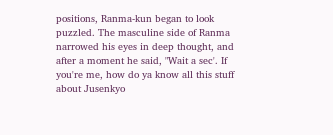positions, Ranma-kun began to look puzzled. The masculine side of Ranma narrowed his eyes in deep thought, and after a moment he said, "Wait a sec'. If you're me, how do ya know all this stuff about Jusenkyo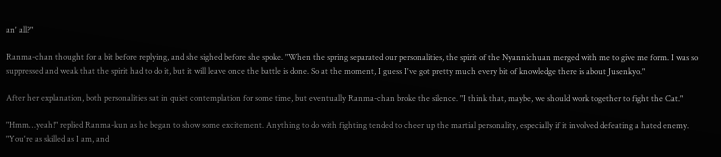an' all?"

Ranma-chan thought for a bit before replying, and she sighed before she spoke. "When the spring separated our personalities, the spirit of the Nyannichuan merged with me to give me form. I was so suppressed and weak that the spirit had to do it, but it will leave once the battle is done. So at the moment, I guess I've got pretty much every bit of knowledge there is about Jusenkyo."

After her explanation, both personalities sat in quiet contemplation for some time, but eventually Ranma-chan broke the silence. "I think that, maybe, we should work together to fight the Cat."

"Hmm…yeah!" replied Ranma-kun as he began to show some excitement. Anything to do with fighting tended to cheer up the martial personality, especially if it involved defeating a hated enemy. "You're as skilled as I am, and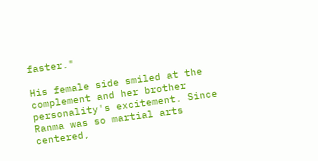faster."

His female side smiled at the complement and her brother personality's excitement. Since Ranma was so martial arts centered,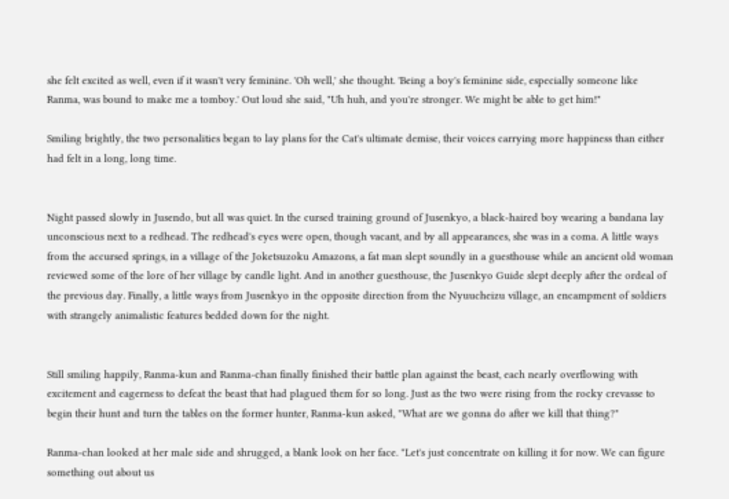she felt excited as well, even if it wasn't very feminine. 'Oh well,' she thought. 'Being a boy's feminine side, especially someone like Ranma, was bound to make me a tomboy.' Out loud she said, "Uh huh, and you're stronger. We might be able to get him!"

Smiling brightly, the two personalities began to lay plans for the Cat's ultimate demise, their voices carrying more happiness than either had felt in a long, long time.


Night passed slowly in Jusendo, but all was quiet. In the cursed training ground of Jusenkyo, a black-haired boy wearing a bandana lay unconscious next to a redhead. The redhead's eyes were open, though vacant, and by all appearances, she was in a coma. A little ways from the accursed springs, in a village of the Joketsuzoku Amazons, a fat man slept soundly in a guesthouse while an ancient old woman reviewed some of the lore of her village by candle light. And in another guesthouse, the Jusenkyo Guide slept deeply after the ordeal of the previous day. Finally, a little ways from Jusenkyo in the opposite direction from the Nyuucheizu village, an encampment of soldiers with strangely animalistic features bedded down for the night.


Still smiling happily, Ranma-kun and Ranma-chan finally finished their battle plan against the beast, each nearly overflowing with excitement and eagerness to defeat the beast that had plagued them for so long. Just as the two were rising from the rocky crevasse to begin their hunt and turn the tables on the former hunter, Ranma-kun asked, "What are we gonna do after we kill that thing?"

Ranma-chan looked at her male side and shrugged, a blank look on her face. "Let's just concentrate on killing it for now. We can figure something out about us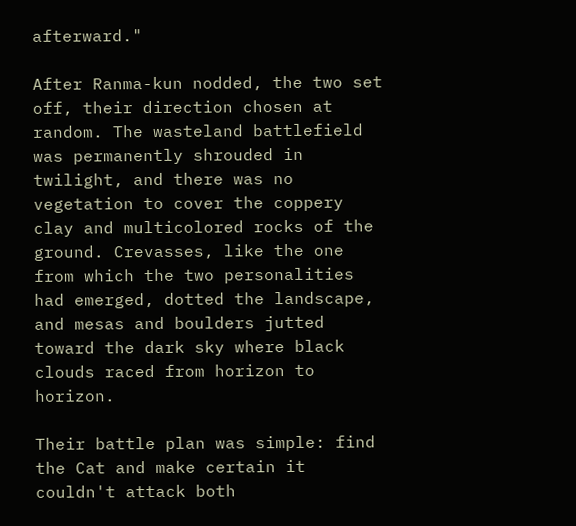afterward."

After Ranma-kun nodded, the two set off, their direction chosen at random. The wasteland battlefield was permanently shrouded in twilight, and there was no vegetation to cover the coppery clay and multicolored rocks of the ground. Crevasses, like the one from which the two personalities had emerged, dotted the landscape, and mesas and boulders jutted toward the dark sky where black clouds raced from horizon to horizon.

Their battle plan was simple: find the Cat and make certain it couldn't attack both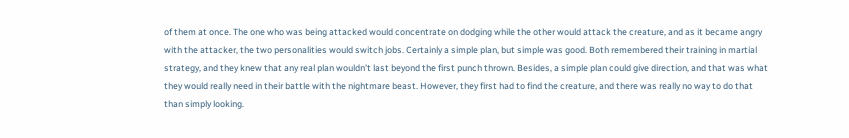of them at once. The one who was being attacked would concentrate on dodging while the other would attack the creature, and as it became angry with the attacker, the two personalities would switch jobs. Certainly a simple plan, but simple was good. Both remembered their training in martial strategy, and they knew that any real plan wouldn't last beyond the first punch thrown. Besides, a simple plan could give direction, and that was what they would really need in their battle with the nightmare beast. However, they first had to find the creature, and there was really no way to do that than simply looking.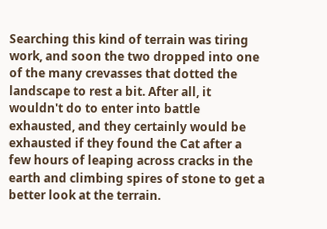Searching this kind of terrain was tiring work, and soon the two dropped into one of the many crevasses that dotted the landscape to rest a bit. After all, it wouldn't do to enter into battle exhausted, and they certainly would be exhausted if they found the Cat after a few hours of leaping across cracks in the earth and climbing spires of stone to get a better look at the terrain.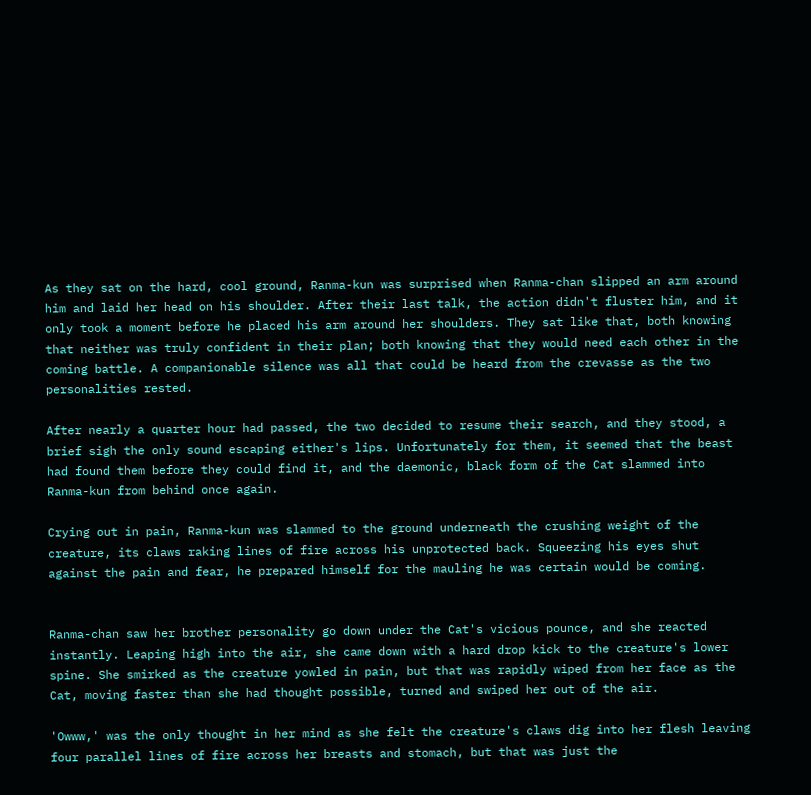As they sat on the hard, cool ground, Ranma-kun was surprised when Ranma-chan slipped an arm around him and laid her head on his shoulder. After their last talk, the action didn't fluster him, and it only took a moment before he placed his arm around her shoulders. They sat like that, both knowing that neither was truly confident in their plan; both knowing that they would need each other in the coming battle. A companionable silence was all that could be heard from the crevasse as the two personalities rested.

After nearly a quarter hour had passed, the two decided to resume their search, and they stood, a brief sigh the only sound escaping either's lips. Unfortunately for them, it seemed that the beast had found them before they could find it, and the daemonic, black form of the Cat slammed into Ranma-kun from behind once again.

Crying out in pain, Ranma-kun was slammed to the ground underneath the crushing weight of the creature, its claws raking lines of fire across his unprotected back. Squeezing his eyes shut against the pain and fear, he prepared himself for the mauling he was certain would be coming.


Ranma-chan saw her brother personality go down under the Cat's vicious pounce, and she reacted instantly. Leaping high into the air, she came down with a hard drop kick to the creature's lower spine. She smirked as the creature yowled in pain, but that was rapidly wiped from her face as the Cat, moving faster than she had thought possible, turned and swiped her out of the air.

'Owww,' was the only thought in her mind as she felt the creature's claws dig into her flesh leaving four parallel lines of fire across her breasts and stomach, but that was just the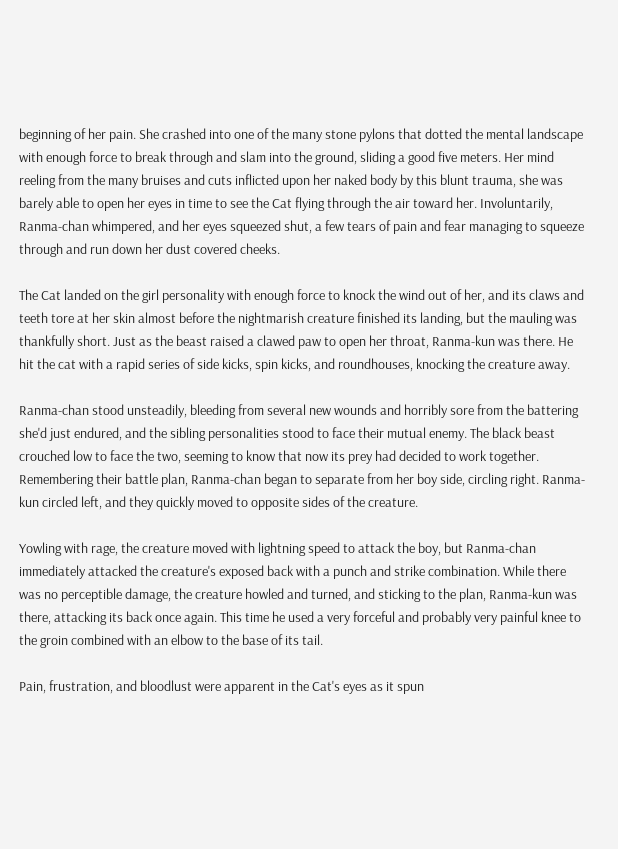beginning of her pain. She crashed into one of the many stone pylons that dotted the mental landscape with enough force to break through and slam into the ground, sliding a good five meters. Her mind reeling from the many bruises and cuts inflicted upon her naked body by this blunt trauma, she was barely able to open her eyes in time to see the Cat flying through the air toward her. Involuntarily, Ranma-chan whimpered, and her eyes squeezed shut, a few tears of pain and fear managing to squeeze through and run down her dust covered cheeks.

The Cat landed on the girl personality with enough force to knock the wind out of her, and its claws and teeth tore at her skin almost before the nightmarish creature finished its landing, but the mauling was thankfully short. Just as the beast raised a clawed paw to open her throat, Ranma-kun was there. He hit the cat with a rapid series of side kicks, spin kicks, and roundhouses, knocking the creature away.

Ranma-chan stood unsteadily, bleeding from several new wounds and horribly sore from the battering she'd just endured, and the sibling personalities stood to face their mutual enemy. The black beast crouched low to face the two, seeming to know that now its prey had decided to work together. Remembering their battle plan, Ranma-chan began to separate from her boy side, circling right. Ranma-kun circled left, and they quickly moved to opposite sides of the creature.

Yowling with rage, the creature moved with lightning speed to attack the boy, but Ranma-chan immediately attacked the creature's exposed back with a punch and strike combination. While there was no perceptible damage, the creature howled and turned, and sticking to the plan, Ranma-kun was there, attacking its back once again. This time he used a very forceful and probably very painful knee to the groin combined with an elbow to the base of its tail.

Pain, frustration, and bloodlust were apparent in the Cat's eyes as it spun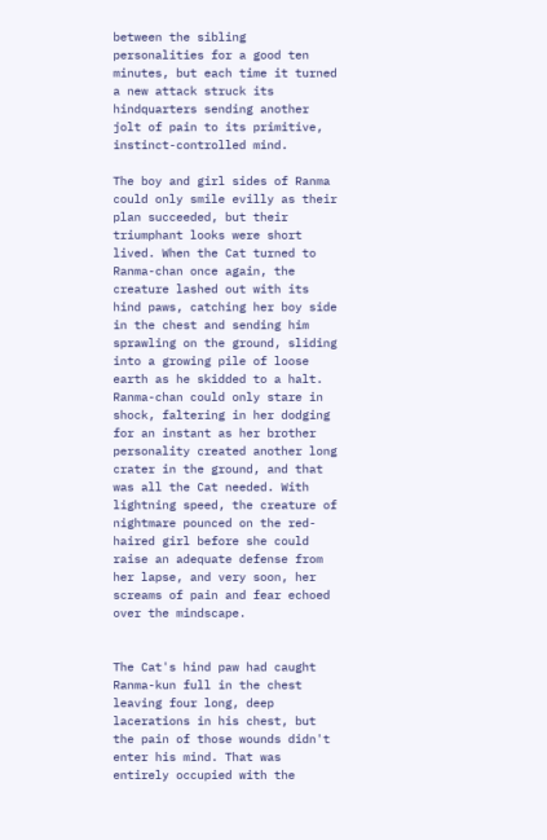between the sibling personalities for a good ten minutes, but each time it turned a new attack struck its hindquarters sending another jolt of pain to its primitive, instinct-controlled mind.

The boy and girl sides of Ranma could only smile evilly as their plan succeeded, but their triumphant looks were short lived. When the Cat turned to Ranma-chan once again, the creature lashed out with its hind paws, catching her boy side in the chest and sending him sprawling on the ground, sliding into a growing pile of loose earth as he skidded to a halt. Ranma-chan could only stare in shock, faltering in her dodging for an instant as her brother personality created another long crater in the ground, and that was all the Cat needed. With lightning speed, the creature of nightmare pounced on the red-haired girl before she could raise an adequate defense from her lapse, and very soon, her screams of pain and fear echoed over the mindscape.


The Cat's hind paw had caught Ranma-kun full in the chest leaving four long, deep lacerations in his chest, but the pain of those wounds didn't enter his mind. That was entirely occupied with the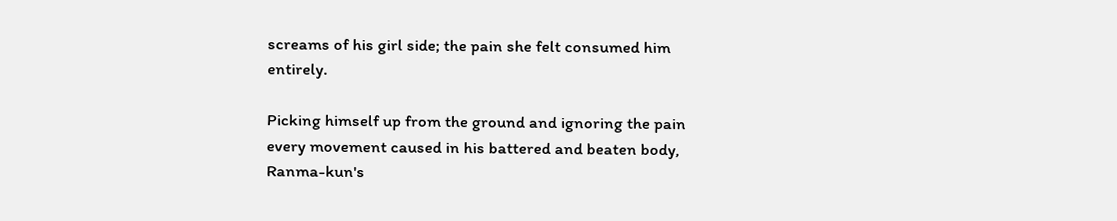screams of his girl side; the pain she felt consumed him entirely.

Picking himself up from the ground and ignoring the pain every movement caused in his battered and beaten body, Ranma-kun's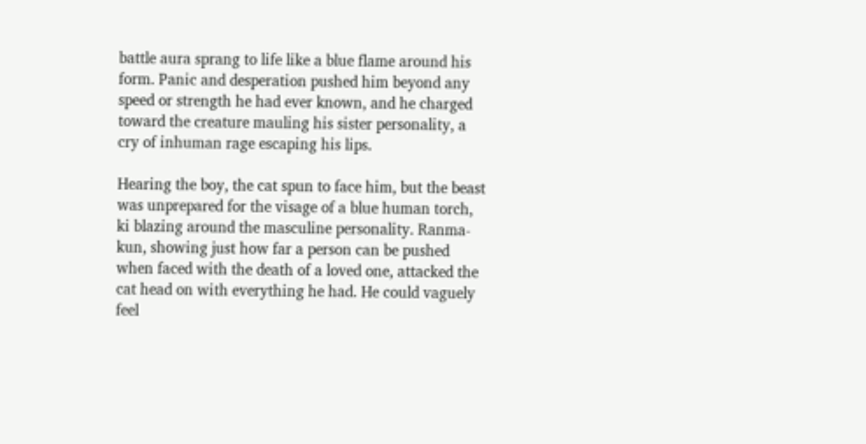battle aura sprang to life like a blue flame around his form. Panic and desperation pushed him beyond any speed or strength he had ever known, and he charged toward the creature mauling his sister personality, a cry of inhuman rage escaping his lips.

Hearing the boy, the cat spun to face him, but the beast was unprepared for the visage of a blue human torch, ki blazing around the masculine personality. Ranma-kun, showing just how far a person can be pushed when faced with the death of a loved one, attacked the cat head on with everything he had. He could vaguely feel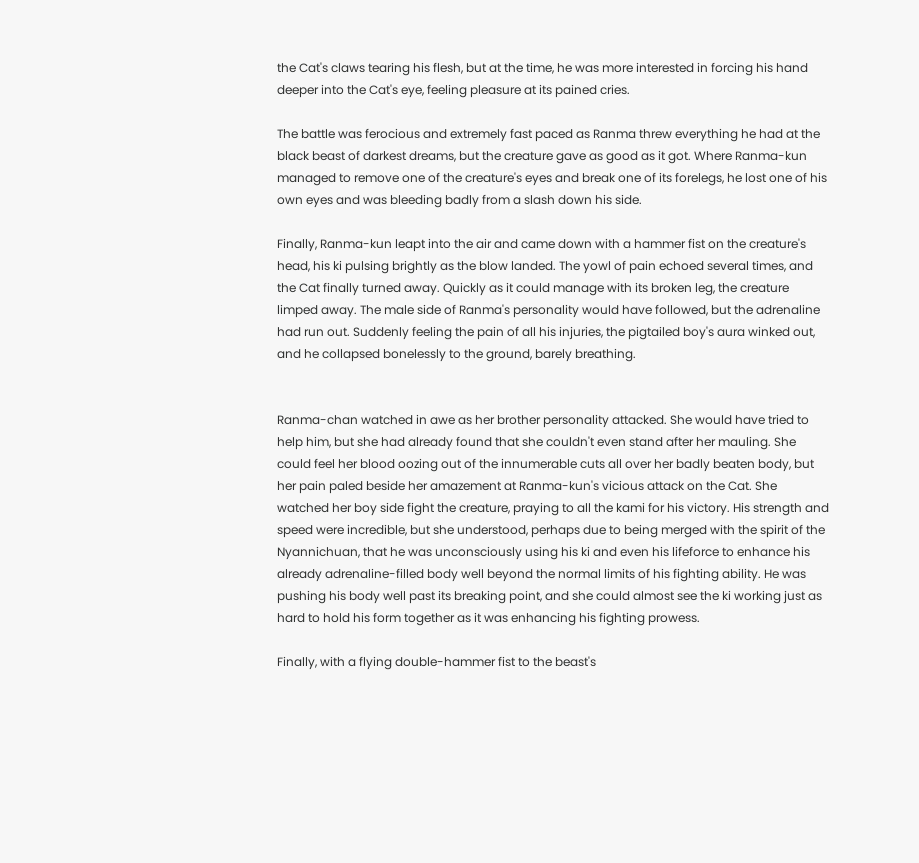the Cat's claws tearing his flesh, but at the time, he was more interested in forcing his hand deeper into the Cat's eye, feeling pleasure at its pained cries.

The battle was ferocious and extremely fast paced as Ranma threw everything he had at the black beast of darkest dreams, but the creature gave as good as it got. Where Ranma-kun managed to remove one of the creature's eyes and break one of its forelegs, he lost one of his own eyes and was bleeding badly from a slash down his side.

Finally, Ranma-kun leapt into the air and came down with a hammer fist on the creature's head, his ki pulsing brightly as the blow landed. The yowl of pain echoed several times, and the Cat finally turned away. Quickly as it could manage with its broken leg, the creature limped away. The male side of Ranma's personality would have followed, but the adrenaline had run out. Suddenly feeling the pain of all his injuries, the pigtailed boy's aura winked out, and he collapsed bonelessly to the ground, barely breathing.


Ranma-chan watched in awe as her brother personality attacked. She would have tried to help him, but she had already found that she couldn't even stand after her mauling. She could feel her blood oozing out of the innumerable cuts all over her badly beaten body, but her pain paled beside her amazement at Ranma-kun's vicious attack on the Cat. She watched her boy side fight the creature, praying to all the kami for his victory. His strength and speed were incredible, but she understood, perhaps due to being merged with the spirit of the Nyannichuan, that he was unconsciously using his ki and even his lifeforce to enhance his already adrenaline-filled body well beyond the normal limits of his fighting ability. He was pushing his body well past its breaking point, and she could almost see the ki working just as hard to hold his form together as it was enhancing his fighting prowess.

Finally, with a flying double-hammer fist to the beast's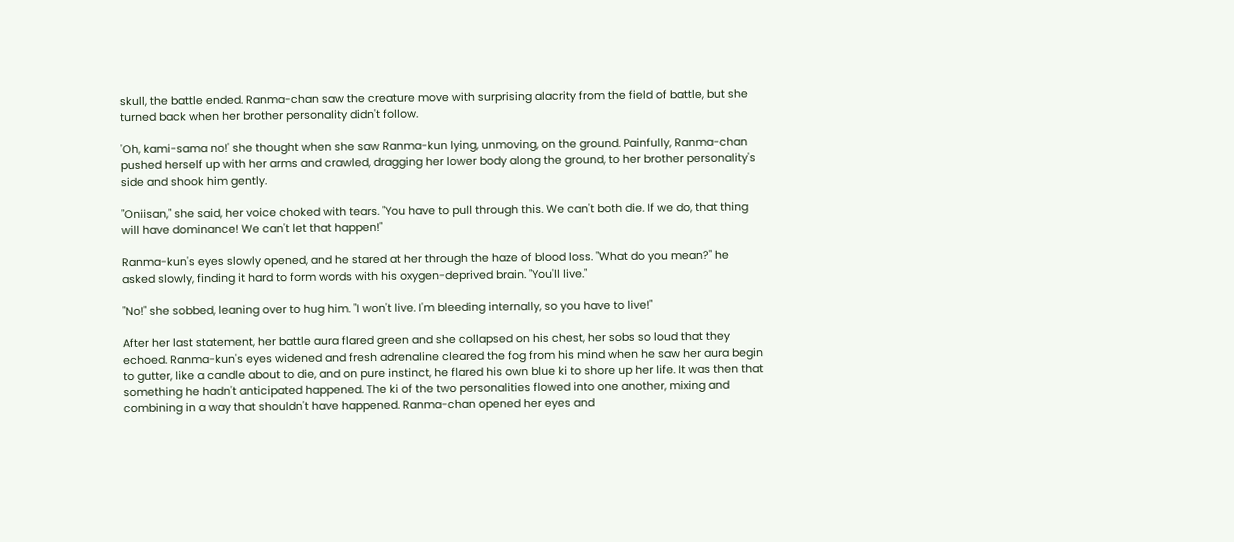skull, the battle ended. Ranma-chan saw the creature move with surprising alacrity from the field of battle, but she turned back when her brother personality didn't follow.

'Oh, kami-sama no!' she thought when she saw Ranma-kun lying, unmoving, on the ground. Painfully, Ranma-chan pushed herself up with her arms and crawled, dragging her lower body along the ground, to her brother personality's side and shook him gently.

"Oniisan," she said, her voice choked with tears. "You have to pull through this. We can't both die. If we do, that thing will have dominance! We can't let that happen!"

Ranma-kun's eyes slowly opened, and he stared at her through the haze of blood loss. "What do you mean?" he asked slowly, finding it hard to form words with his oxygen-deprived brain. "You'll live."

"No!" she sobbed, leaning over to hug him. "I won't live. I'm bleeding internally, so you have to live!"

After her last statement, her battle aura flared green and she collapsed on his chest, her sobs so loud that they echoed. Ranma-kun's eyes widened and fresh adrenaline cleared the fog from his mind when he saw her aura begin to gutter, like a candle about to die, and on pure instinct, he flared his own blue ki to shore up her life. It was then that something he hadn't anticipated happened. The ki of the two personalities flowed into one another, mixing and combining in a way that shouldn't have happened. Ranma-chan opened her eyes and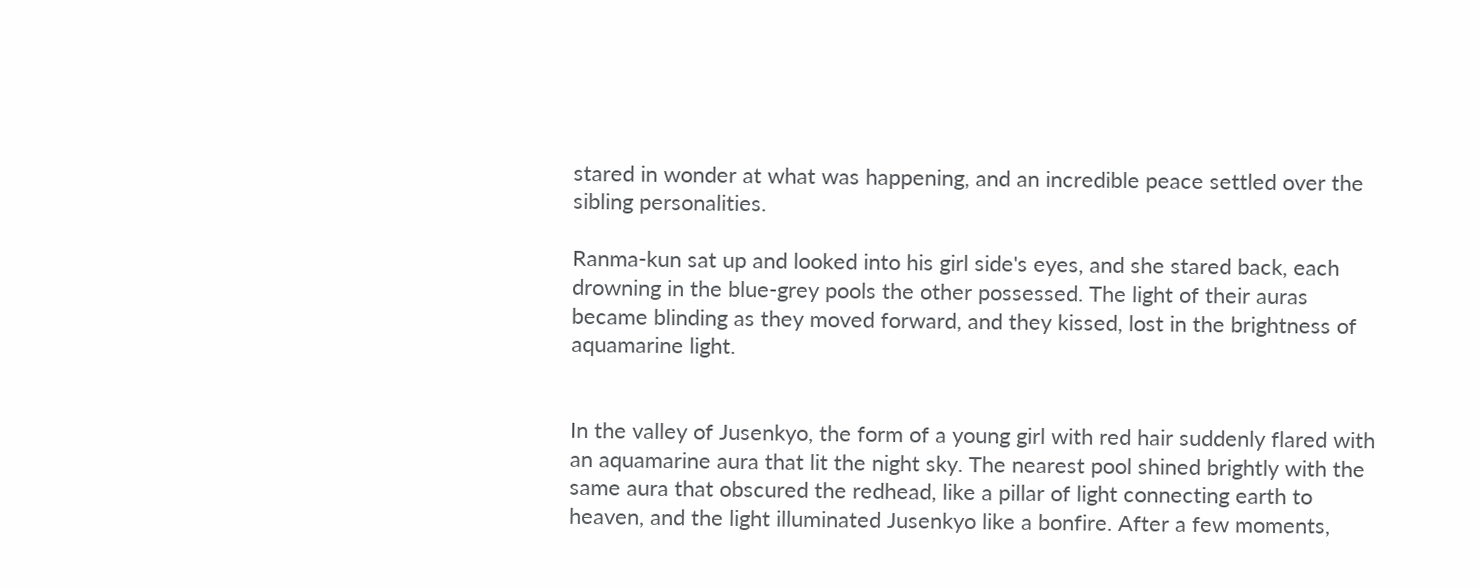stared in wonder at what was happening, and an incredible peace settled over the sibling personalities.

Ranma-kun sat up and looked into his girl side's eyes, and she stared back, each drowning in the blue-grey pools the other possessed. The light of their auras became blinding as they moved forward, and they kissed, lost in the brightness of aquamarine light.


In the valley of Jusenkyo, the form of a young girl with red hair suddenly flared with an aquamarine aura that lit the night sky. The nearest pool shined brightly with the same aura that obscured the redhead, like a pillar of light connecting earth to heaven, and the light illuminated Jusenkyo like a bonfire. After a few moments,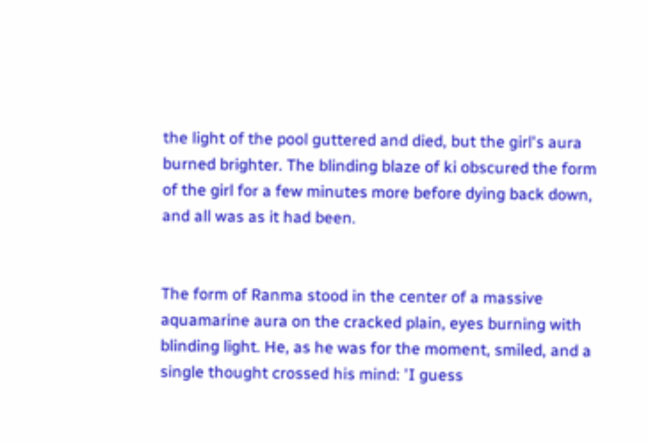the light of the pool guttered and died, but the girl's aura burned brighter. The blinding blaze of ki obscured the form of the girl for a few minutes more before dying back down, and all was as it had been.


The form of Ranma stood in the center of a massive aquamarine aura on the cracked plain, eyes burning with blinding light. He, as he was for the moment, smiled, and a single thought crossed his mind: 'I guess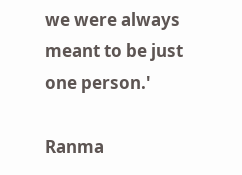we were always meant to be just one person.'

Ranma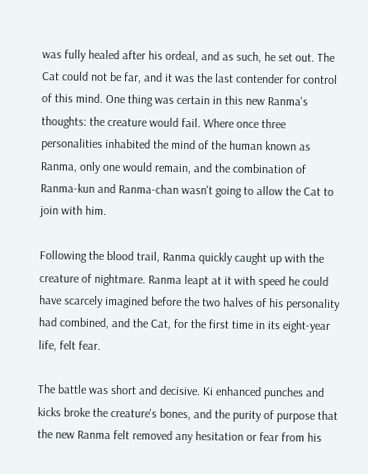was fully healed after his ordeal, and as such, he set out. The Cat could not be far, and it was the last contender for control of this mind. One thing was certain in this new Ranma's thoughts: the creature would fail. Where once three personalities inhabited the mind of the human known as Ranma, only one would remain, and the combination of Ranma-kun and Ranma-chan wasn't going to allow the Cat to join with him.

Following the blood trail, Ranma quickly caught up with the creature of nightmare. Ranma leapt at it with speed he could have scarcely imagined before the two halves of his personality had combined, and the Cat, for the first time in its eight-year life, felt fear.

The battle was short and decisive. Ki enhanced punches and kicks broke the creature's bones, and the purity of purpose that the new Ranma felt removed any hesitation or fear from his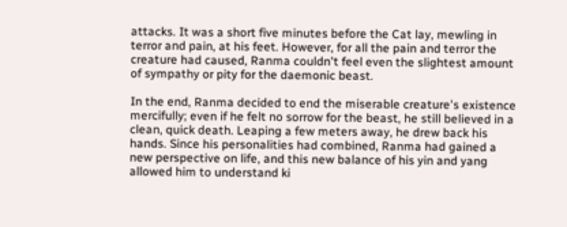attacks. It was a short five minutes before the Cat lay, mewling in terror and pain, at his feet. However, for all the pain and terror the creature had caused, Ranma couldn't feel even the slightest amount of sympathy or pity for the daemonic beast.

In the end, Ranma decided to end the miserable creature's existence mercifully; even if he felt no sorrow for the beast, he still believed in a clean, quick death. Leaping a few meters away, he drew back his hands. Since his personalities had combined, Ranma had gained a new perspective on life, and this new balance of his yin and yang allowed him to understand ki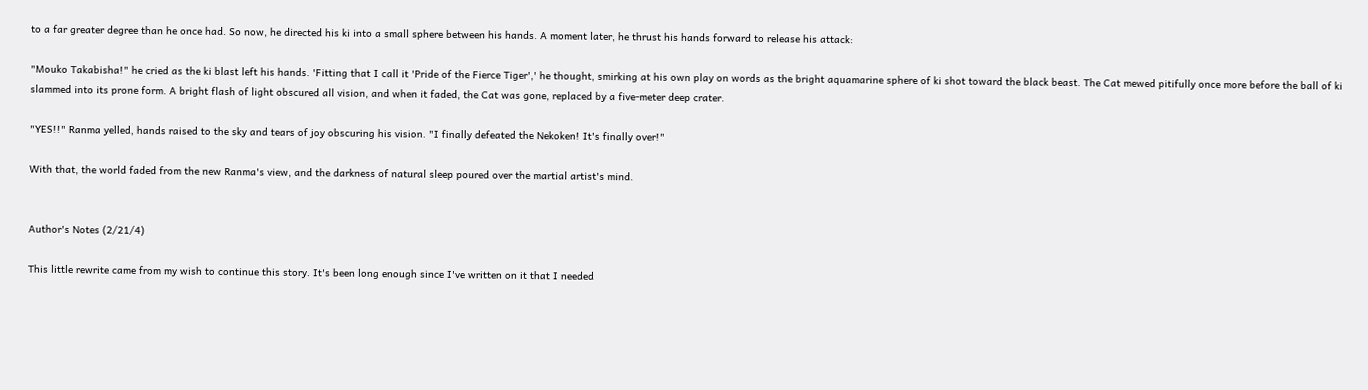to a far greater degree than he once had. So now, he directed his ki into a small sphere between his hands. A moment later, he thrust his hands forward to release his attack:

"Mouko Takabisha!" he cried as the ki blast left his hands. 'Fitting that I call it 'Pride of the Fierce Tiger',' he thought, smirking at his own play on words as the bright aquamarine sphere of ki shot toward the black beast. The Cat mewed pitifully once more before the ball of ki slammed into its prone form. A bright flash of light obscured all vision, and when it faded, the Cat was gone, replaced by a five-meter deep crater.

"YES!!" Ranma yelled, hands raised to the sky and tears of joy obscuring his vision. "I finally defeated the Nekoken! It's finally over!"

With that, the world faded from the new Ranma's view, and the darkness of natural sleep poured over the martial artist's mind.


Author's Notes (2/21/4)

This little rewrite came from my wish to continue this story. It's been long enough since I've written on it that I needed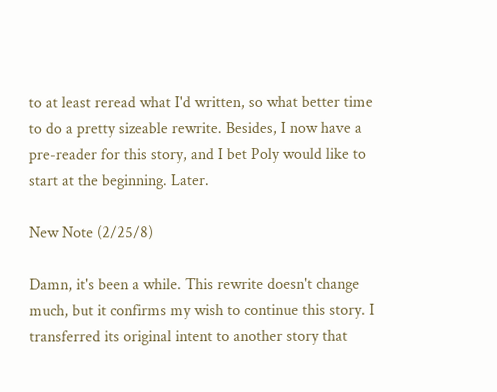to at least reread what I'd written, so what better time to do a pretty sizeable rewrite. Besides, I now have a pre-reader for this story, and I bet Poly would like to start at the beginning. Later.

New Note (2/25/8)

Damn, it's been a while. This rewrite doesn't change much, but it confirms my wish to continue this story. I transferred its original intent to another story that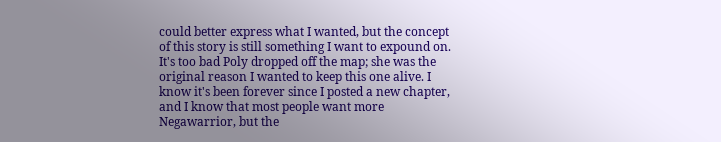could better express what I wanted, but the concept of this story is still something I want to expound on. It's too bad Poly dropped off the map; she was the original reason I wanted to keep this one alive. I know it's been forever since I posted a new chapter, and I know that most people want more Negawarrior, but the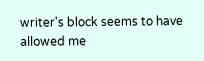writer's block seems to have allowed me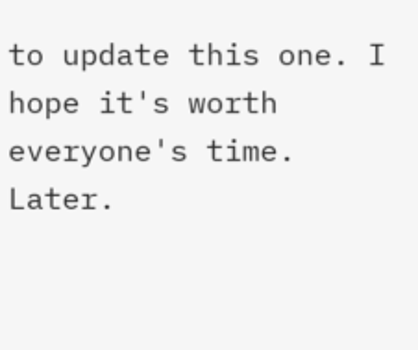to update this one. I hope it's worth everyone's time. Later.